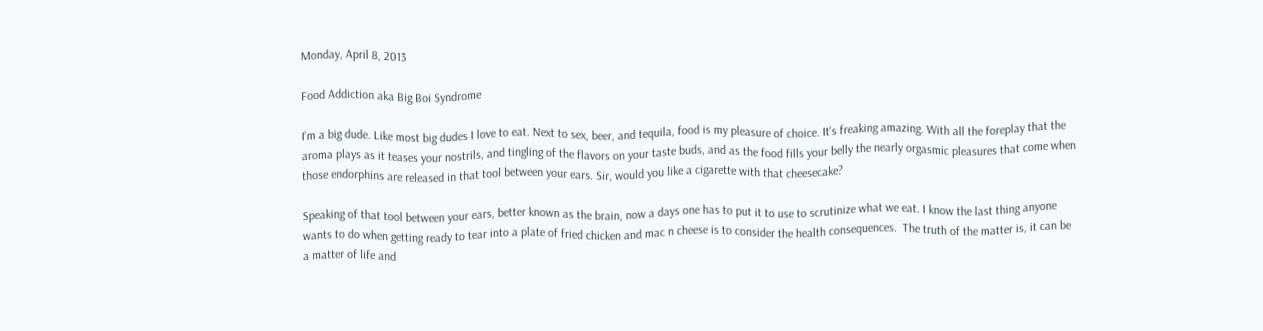Monday, April 8, 2013

Food Addiction aka Big Boi Syndrome

I'm a big dude. Like most big dudes I love to eat. Next to sex, beer, and tequila, food is my pleasure of choice. It's freaking amazing. With all the foreplay that the aroma plays as it teases your nostrils, and tingling of the flavors on your taste buds, and as the food fills your belly the nearly orgasmic pleasures that come when those endorphins are released in that tool between your ears. Sir, would you like a cigarette with that cheesecake?

Speaking of that tool between your ears, better known as the brain, now a days one has to put it to use to scrutinize what we eat. I know the last thing anyone wants to do when getting ready to tear into a plate of fried chicken and mac n cheese is to consider the health consequences.  The truth of the matter is, it can be a matter of life and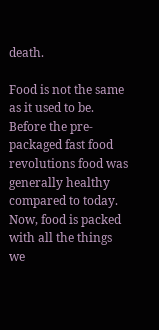death.

Food is not the same as it used to be. Before the pre-packaged fast food revolutions food was generally healthy compared to today. Now, food is packed with all the things we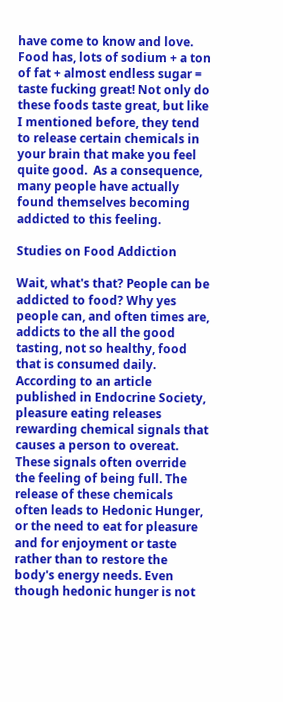have come to know and love. Food has, lots of sodium + a ton of fat + almost endless sugar = taste fucking great! Not only do these foods taste great, but like I mentioned before, they tend to release certain chemicals in your brain that make you feel quite good.  As a consequence, many people have actually found themselves becoming addicted to this feeling.

Studies on Food Addiction

Wait, what's that? People can be addicted to food? Why yes people can, and often times are, addicts to the all the good tasting, not so healthy, food that is consumed daily.  According to an article published in Endocrine Society, pleasure eating releases rewarding chemical signals that causes a person to overeat.  These signals often override the feeling of being full. The release of these chemicals often leads to Hedonic Hunger, or the need to eat for pleasure and for enjoyment or taste rather than to restore the body's energy needs. Even though hedonic hunger is not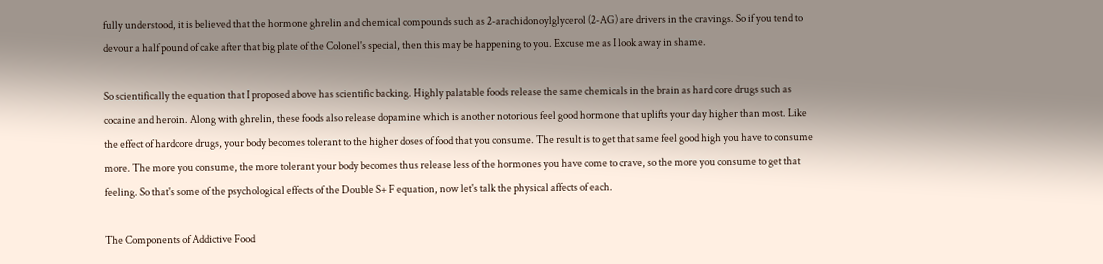fully understood, it is believed that the hormone ghrelin and chemical compounds such as 2-arachidonoylglycerol (2-AG) are drivers in the cravings. So if you tend to devour a half pound of cake after that big plate of the Colonel's special, then this may be happening to you. Excuse me as I look away in shame.

So scientifically the equation that I proposed above has scientific backing. Highly palatable foods release the same chemicals in the brain as hard core drugs such as cocaine and heroin. Along with ghrelin, these foods also release dopamine which is another notorious feel good hormone that uplifts your day higher than most. Like the effect of hardcore drugs, your body becomes tolerant to the higher doses of food that you consume. The result is to get that same feel good high you have to consume more. The more you consume, the more tolerant your body becomes thus release less of the hormones you have come to crave, so the more you consume to get that feeling. So that's some of the psychological effects of the Double S+ F equation, now let's talk the physical affects of each.

The Components of Addictive Food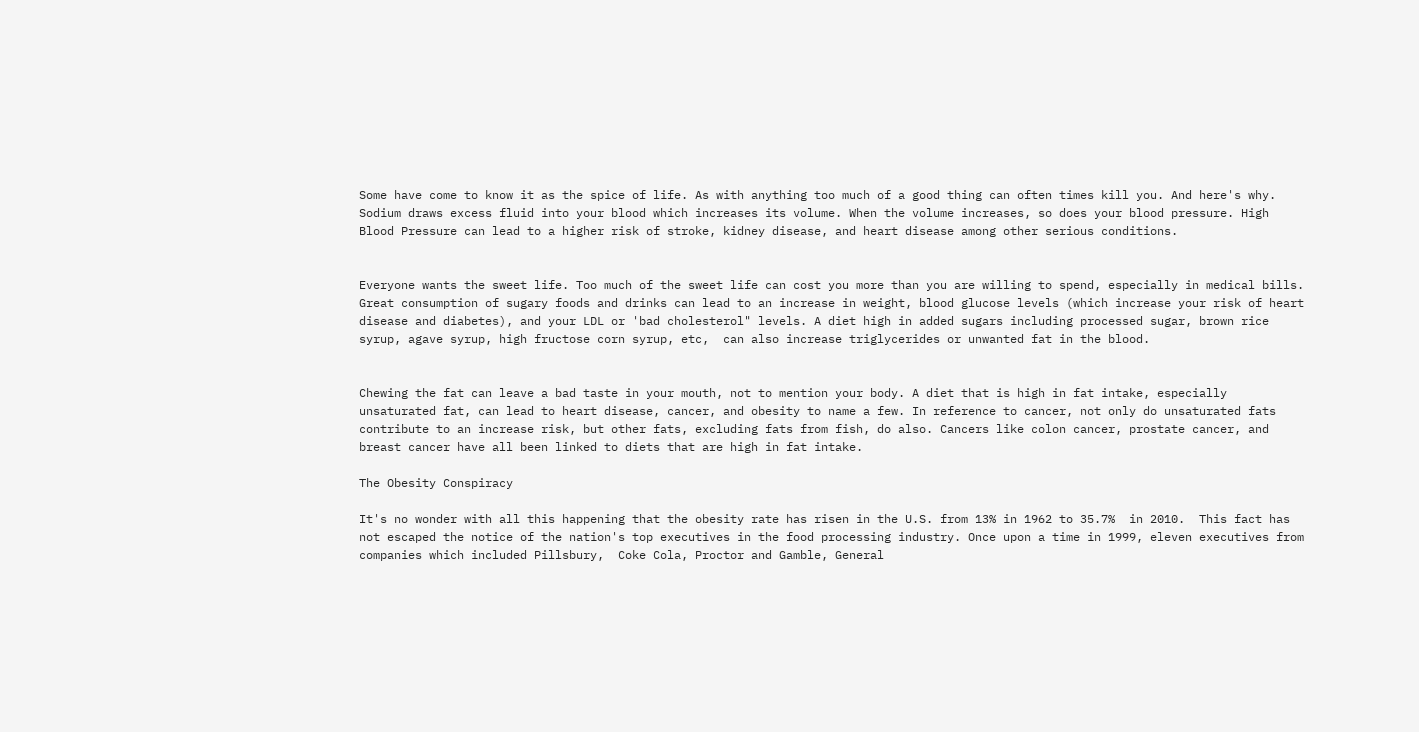Some have come to know it as the spice of life. As with anything too much of a good thing can often times kill you. And here's why.  Sodium draws excess fluid into your blood which increases its volume. When the volume increases, so does your blood pressure. High Blood Pressure can lead to a higher risk of stroke, kidney disease, and heart disease among other serious conditions.


Everyone wants the sweet life. Too much of the sweet life can cost you more than you are willing to spend, especially in medical bills. Great consumption of sugary foods and drinks can lead to an increase in weight, blood glucose levels (which increase your risk of heart disease and diabetes), and your LDL or 'bad cholesterol" levels. A diet high in added sugars including processed sugar, brown rice syrup, agave syrup, high fructose corn syrup, etc,  can also increase triglycerides or unwanted fat in the blood.


Chewing the fat can leave a bad taste in your mouth, not to mention your body. A diet that is high in fat intake, especially unsaturated fat, can lead to heart disease, cancer, and obesity to name a few. In reference to cancer, not only do unsaturated fats contribute to an increase risk, but other fats, excluding fats from fish, do also. Cancers like colon cancer, prostate cancer, and breast cancer have all been linked to diets that are high in fat intake.

The Obesity Conspiracy

It's no wonder with all this happening that the obesity rate has risen in the U.S. from 13% in 1962 to 35.7%  in 2010.  This fact has not escaped the notice of the nation's top executives in the food processing industry. Once upon a time in 1999, eleven executives from companies which included Pillsbury,  Coke Cola, Proctor and Gamble, General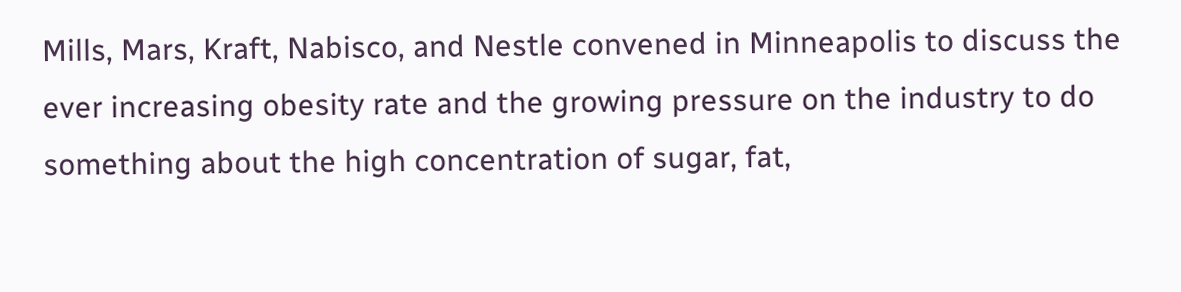Mills, Mars, Kraft, Nabisco, and Nestle convened in Minneapolis to discuss the ever increasing obesity rate and the growing pressure on the industry to do something about the high concentration of sugar, fat,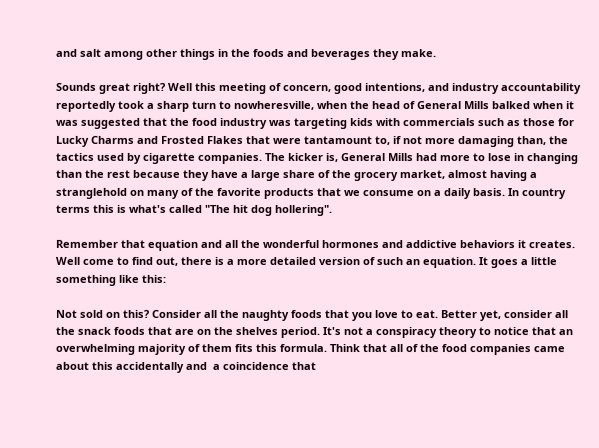and salt among other things in the foods and beverages they make.

Sounds great right? Well this meeting of concern, good intentions, and industry accountability reportedly took a sharp turn to nowheresville, when the head of General Mills balked when it was suggested that the food industry was targeting kids with commercials such as those for Lucky Charms and Frosted Flakes that were tantamount to, if not more damaging than, the tactics used by cigarette companies. The kicker is, General Mills had more to lose in changing than the rest because they have a large share of the grocery market, almost having a stranglehold on many of the favorite products that we consume on a daily basis. In country terms this is what's called "The hit dog hollering".

Remember that equation and all the wonderful hormones and addictive behaviors it creates. Well come to find out, there is a more detailed version of such an equation. It goes a little something like this:

Not sold on this? Consider all the naughty foods that you love to eat. Better yet, consider all the snack foods that are on the shelves period. It's not a conspiracy theory to notice that an overwhelming majority of them fits this formula. Think that all of the food companies came about this accidentally and  a coincidence that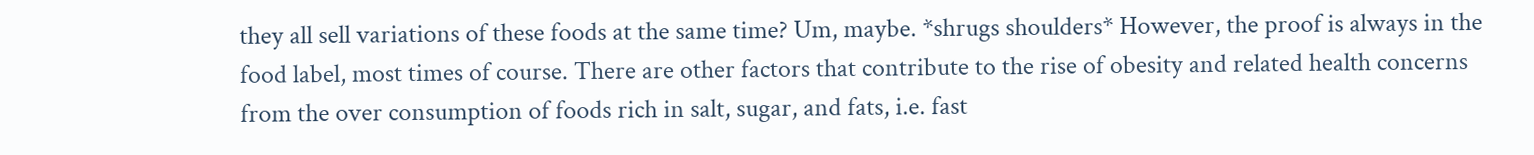they all sell variations of these foods at the same time? Um, maybe. *shrugs shoulders* However, the proof is always in the food label, most times of course. There are other factors that contribute to the rise of obesity and related health concerns from the over consumption of foods rich in salt, sugar, and fats, i.e. fast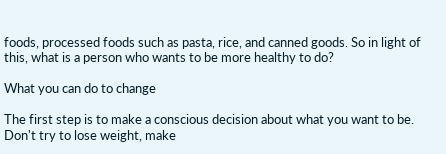foods, processed foods such as pasta, rice, and canned goods. So in light of this, what is a person who wants to be more healthy to do?

What you can do to change

The first step is to make a conscious decision about what you want to be. Don't try to lose weight, make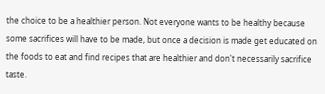the choice to be a healthier person. Not everyone wants to be healthy because some sacrifices will have to be made, but once a decision is made get educated on the foods to eat and find recipes that are healthier and don't necessarily sacrifice taste.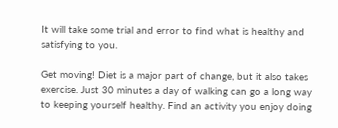It will take some trial and error to find what is healthy and satisfying to you.

Get moving! Diet is a major part of change, but it also takes exercise. Just 30 minutes a day of walking can go a long way to keeping yourself healthy. Find an activity you enjoy doing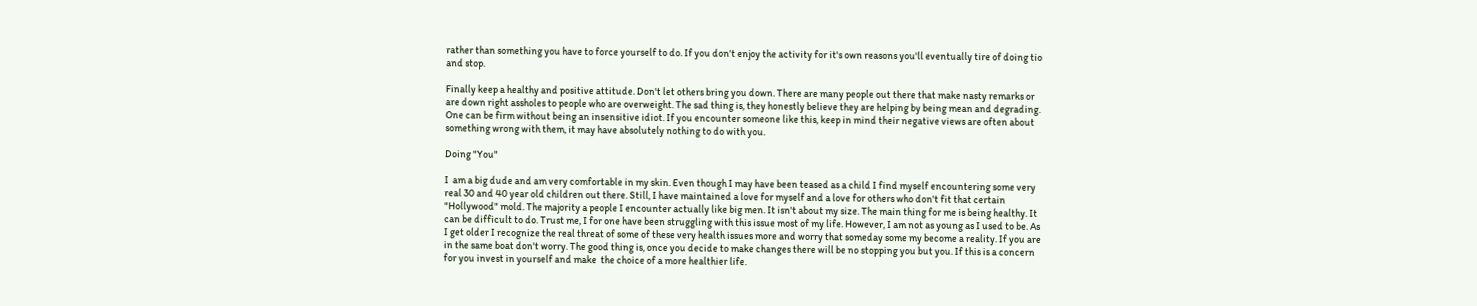rather than something you have to force yourself to do. If you don't enjoy the activity for it's own reasons you'll eventually tire of doing tio and stop.

Finally keep a healthy and positive attitude. Don't let others bring you down. There are many people out there that make nasty remarks or are down right assholes to people who are overweight. The sad thing is, they honestly believe they are helping by being mean and degrading. One can be firm without being an insensitive idiot. If you encounter someone like this, keep in mind their negative views are often about something wrong with them, it may have absolutely nothing to do with you.

Doing "You"

I  am a big dude and am very comfortable in my skin. Even though I may have been teased as a child I find myself encountering some very real 30 and 40 year old children out there. Still, I have maintained a love for myself and a love for others who don't fit that certain "Hollywood" mold. The majority a people I encounter actually like big men. It isn't about my size. The main thing for me is being healthy. It can be difficult to do. Trust me, I for one have been struggling with this issue most of my life. However, I am not as young as I used to be. As I get older I recognize the real threat of some of these very health issues more and worry that someday some my become a reality. If you are in the same boat don't worry. The good thing is, once you decide to make changes there will be no stopping you but you. If this is a concern for you invest in yourself and make  the choice of a more healthier life.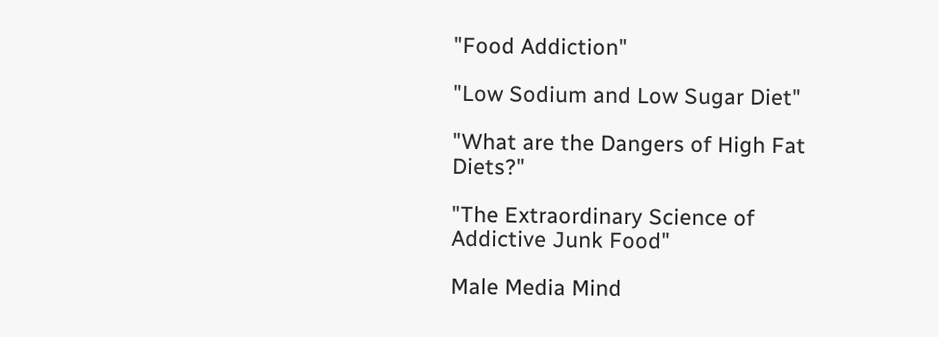"Food Addiction"

"Low Sodium and Low Sugar Diet"

"What are the Dangers of High Fat Diets?"

"The Extraordinary Science of Addictive Junk Food"

Male Media Mind